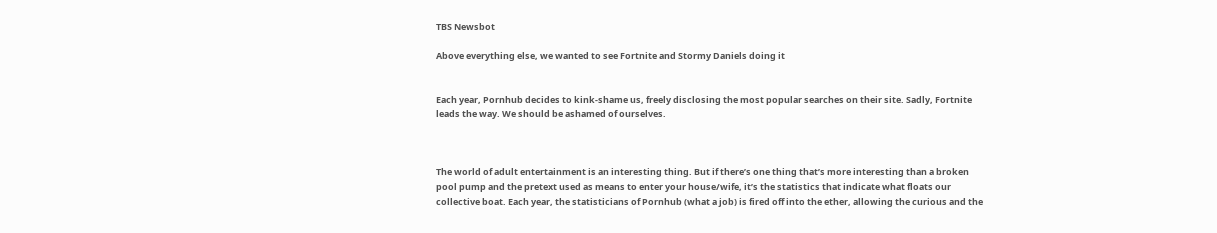TBS Newsbot

Above everything else, we wanted to see Fortnite and Stormy Daniels doing it


Each year, Pornhub decides to kink-shame us, freely disclosing the most popular searches on their site. Sadly, Fortnite leads the way. We should be ashamed of ourselves.



The world of adult entertainment is an interesting thing. But if there’s one thing that’s more interesting than a broken pool pump and the pretext used as means to enter your house/wife, it’s the statistics that indicate what floats our collective boat. Each year, the statisticians of Pornhub (what a job) is fired off into the ether, allowing the curious and the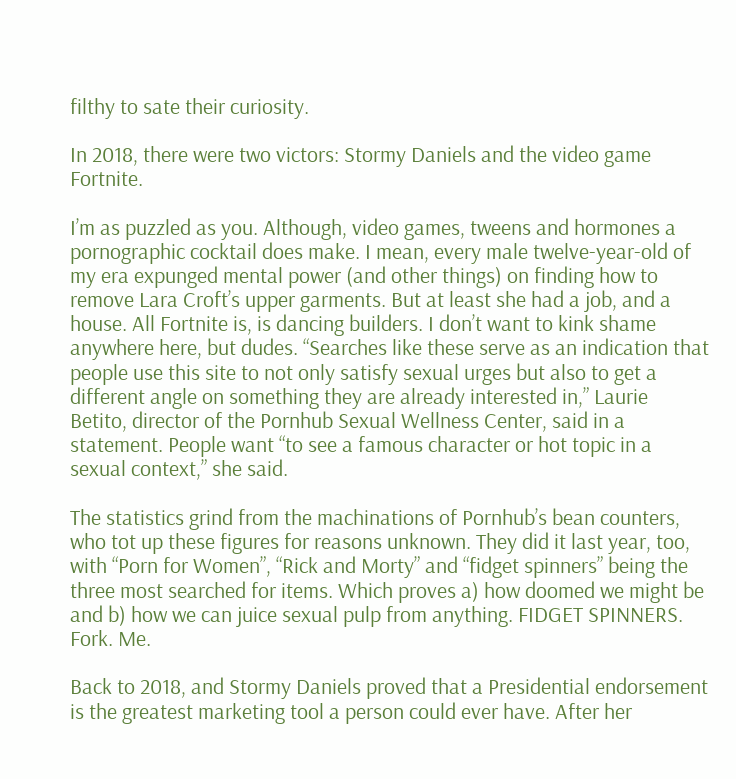filthy to sate their curiosity.

In 2018, there were two victors: Stormy Daniels and the video game Fortnite.

I’m as puzzled as you. Although, video games, tweens and hormones a pornographic cocktail does make. I mean, every male twelve-year-old of my era expunged mental power (and other things) on finding how to remove Lara Croft’s upper garments. But at least she had a job, and a house. All Fortnite is, is dancing builders. I don’t want to kink shame anywhere here, but dudes. “Searches like these serve as an indication that people use this site to not only satisfy sexual urges but also to get a different angle on something they are already interested in,” Laurie Betito, director of the Pornhub Sexual Wellness Center, said in a statement. People want “to see a famous character or hot topic in a sexual context,” she said.

The statistics grind from the machinations of Pornhub’s bean counters, who tot up these figures for reasons unknown. They did it last year, too, with “Porn for Women”, “Rick and Morty” and “fidget spinners” being the three most searched for items. Which proves a) how doomed we might be and b) how we can juice sexual pulp from anything. FIDGET SPINNERS. Fork. Me.

Back to 2018, and Stormy Daniels proved that a Presidential endorsement is the greatest marketing tool a person could ever have. After her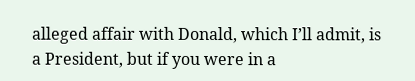alleged affair with Donald, which I’ll admit, is a President, but if you were in a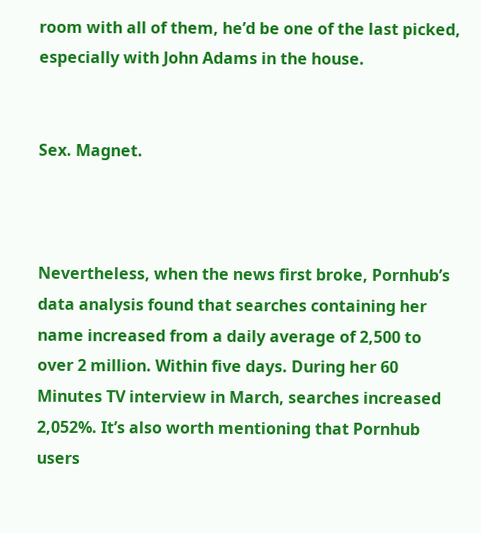room with all of them, he’d be one of the last picked, especially with John Adams in the house.


Sex. Magnet.



Nevertheless, when the news first broke, Pornhub’s data analysis found that searches containing her name increased from a daily average of 2,500 to over 2 million. Within five days. During her 60 Minutes TV interview in March, searches increased 2,052%. It’s also worth mentioning that Pornhub users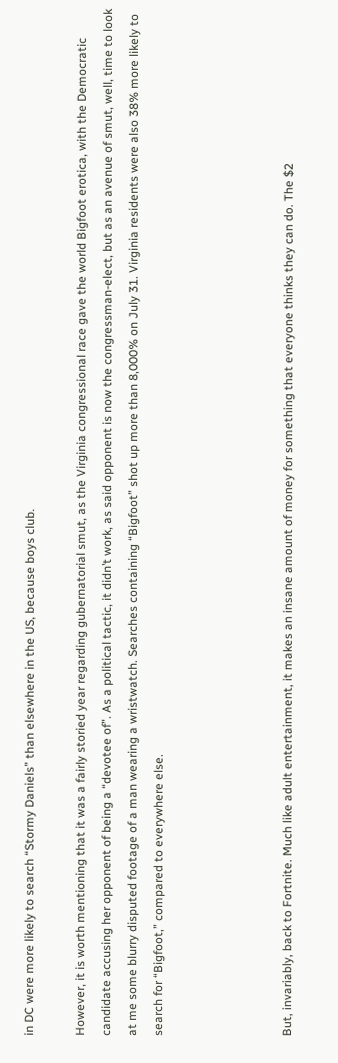in DC were more likely to search “Stormy Daniels” than elsewhere in the US, because boys club.

However, it is worth mentioning that it was a fairly storied year regarding gubernatorial smut, as the Virginia congressional race gave the world Bigfoot erotica, with the Democratic candidate accusing her opponent of being a “devotee of”. As a political tactic, it didn’t work, as said opponent is now the congressman-elect, but as an avenue of smut, well, time to look at me some blurry disputed footage of a man wearing a wristwatch. Searches containing “Bigfoot” shot up more than 8,000% on July 31. Virginia residents were also 38% more likely to search for “Bigfoot,” compared to everywhere else.




But, invariably, back to Fortnite. Much like adult entertainment, it makes an insane amount of money for something that everyone thinks they can do. The $2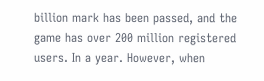billion mark has been passed, and the game has over 200 million registered users. In a year. However, when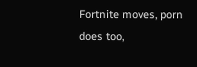Fortnite moves, porn does too,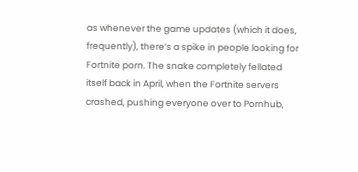as whenever the game updates (which it does, frequently), there’s a spike in people looking for Fortnite porn. The snake completely fellated itself back in April, when the Fortnite servers crashed, pushing everyone over to Pornhub,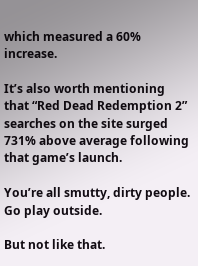which measured a 60% increase.

It’s also worth mentioning that “Red Dead Redemption 2” searches on the site surged 731% above average following that game’s launch.

You’re all smutty, dirty people. Go play outside.

But not like that.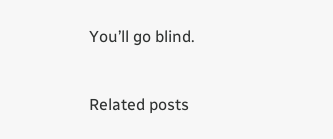You’ll go blind.


Related posts